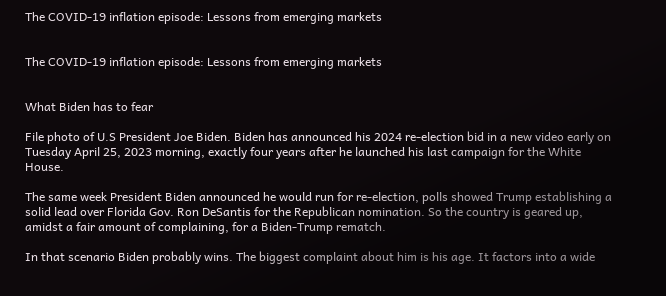The COVID-19 inflation episode: Lessons from emerging markets


The COVID-19 inflation episode: Lessons from emerging markets


What Biden has to fear

File photo of U.S President Joe Biden. Biden has announced his 2024 re-election bid in a new video early on Tuesday April 25, 2023 morning, exactly four years after he launched his last campaign for the White House.

The same week President Biden announced he would run for re-election, polls showed Trump establishing a solid lead over Florida Gov. Ron DeSantis for the Republican nomination. So the country is geared up, amidst a fair amount of complaining, for a Biden-Trump rematch.

In that scenario Biden probably wins. The biggest complaint about him is his age. It factors into a wide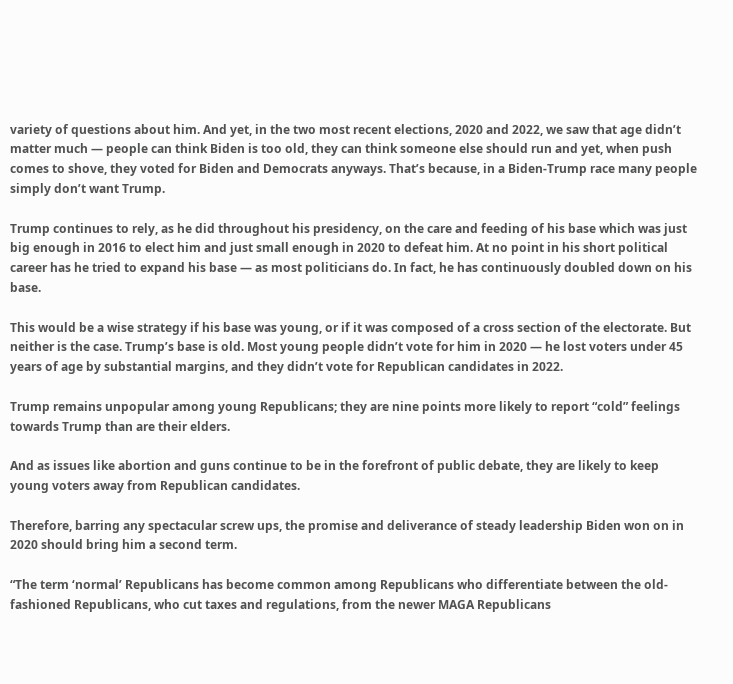variety of questions about him. And yet, in the two most recent elections, 2020 and 2022, we saw that age didn’t matter much — people can think Biden is too old, they can think someone else should run and yet, when push comes to shove, they voted for Biden and Democrats anyways. That’s because, in a Biden-Trump race many people simply don’t want Trump.

Trump continues to rely, as he did throughout his presidency, on the care and feeding of his base which was just big enough in 2016 to elect him and just small enough in 2020 to defeat him. At no point in his short political career has he tried to expand his base — as most politicians do. In fact, he has continuously doubled down on his base.

This would be a wise strategy if his base was young, or if it was composed of a cross section of the electorate. But neither is the case. Trump’s base is old. Most young people didn’t vote for him in 2020 — he lost voters under 45 years of age by substantial margins, and they didn’t vote for Republican candidates in 2022.

Trump remains unpopular among young Republicans; they are nine points more likely to report “cold” feelings towards Trump than are their elders.

And as issues like abortion and guns continue to be in the forefront of public debate, they are likely to keep young voters away from Republican candidates.

Therefore, barring any spectacular screw ups, the promise and deliverance of steady leadership Biden won on in 2020 should bring him a second term.

“The term ‘normal’ Republicans has become common among Republicans who differentiate between the old-fashioned Republicans, who cut taxes and regulations, from the newer MAGA Republicans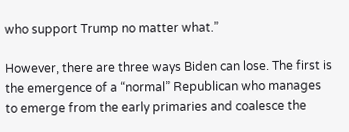who support Trump no matter what.”

However, there are three ways Biden can lose. The first is the emergence of a “normal” Republican who manages to emerge from the early primaries and coalesce the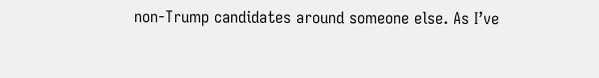non-Trump candidates around someone else. As I’ve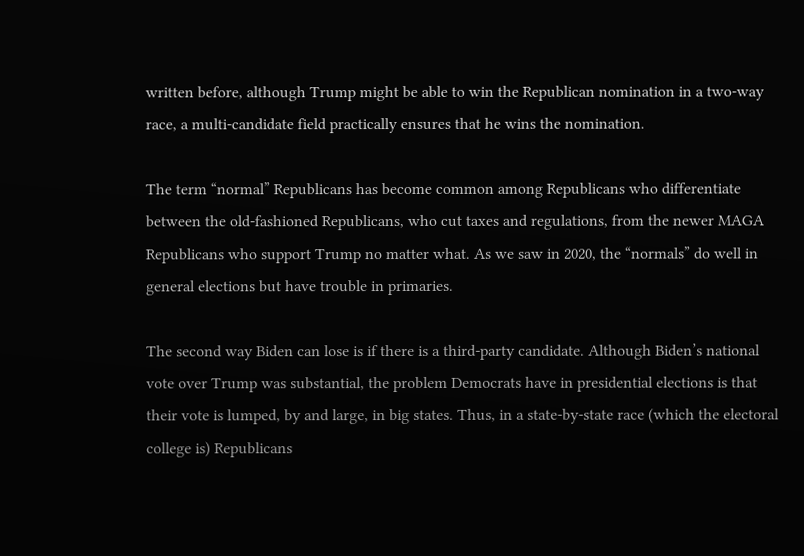written before, although Trump might be able to win the Republican nomination in a two-way race, a multi-candidate field practically ensures that he wins the nomination.

The term “normal” Republicans has become common among Republicans who differentiate between the old-fashioned Republicans, who cut taxes and regulations, from the newer MAGA Republicans who support Trump no matter what. As we saw in 2020, the “normals” do well in general elections but have trouble in primaries.

The second way Biden can lose is if there is a third-party candidate. Although Biden’s national vote over Trump was substantial, the problem Democrats have in presidential elections is that their vote is lumped, by and large, in big states. Thus, in a state-by-state race (which the electoral college is) Republicans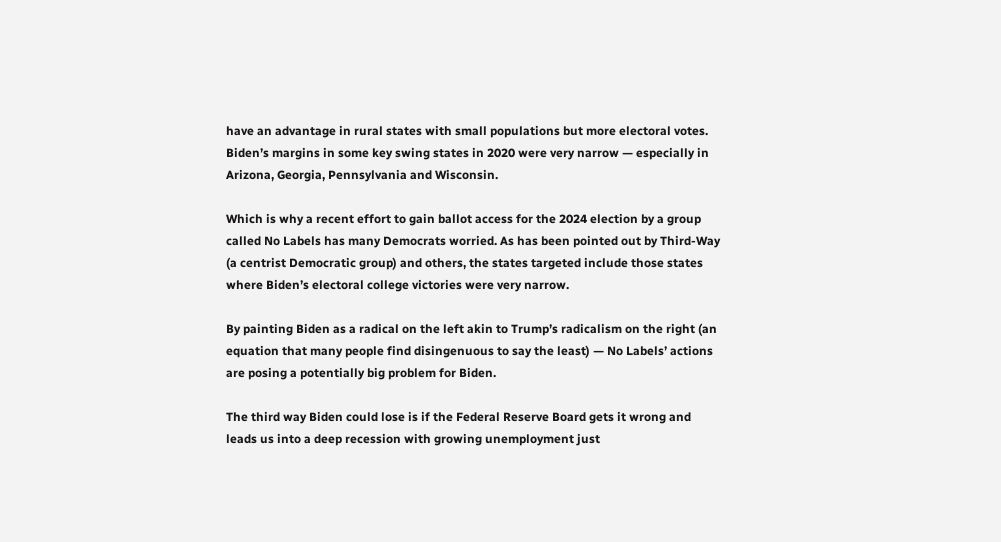have an advantage in rural states with small populations but more electoral votes. Biden’s margins in some key swing states in 2020 were very narrow — especially in Arizona, Georgia, Pennsylvania and Wisconsin.

Which is why a recent effort to gain ballot access for the 2024 election by a group called No Labels has many Democrats worried. As has been pointed out by Third-Way (a centrist Democratic group) and others, the states targeted include those states where Biden’s electoral college victories were very narrow.

By painting Biden as a radical on the left akin to Trump’s radicalism on the right (an equation that many people find disingenuous to say the least) — No Labels’ actions are posing a potentially big problem for Biden.

The third way Biden could lose is if the Federal Reserve Board gets it wrong and leads us into a deep recession with growing unemployment just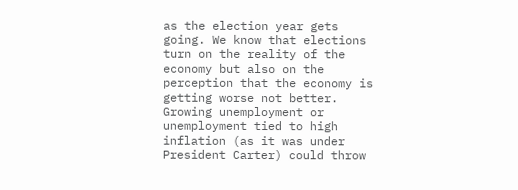as the election year gets going. We know that elections turn on the reality of the economy but also on the perception that the economy is getting worse not better. Growing unemployment or unemployment tied to high inflation (as it was under President Carter) could throw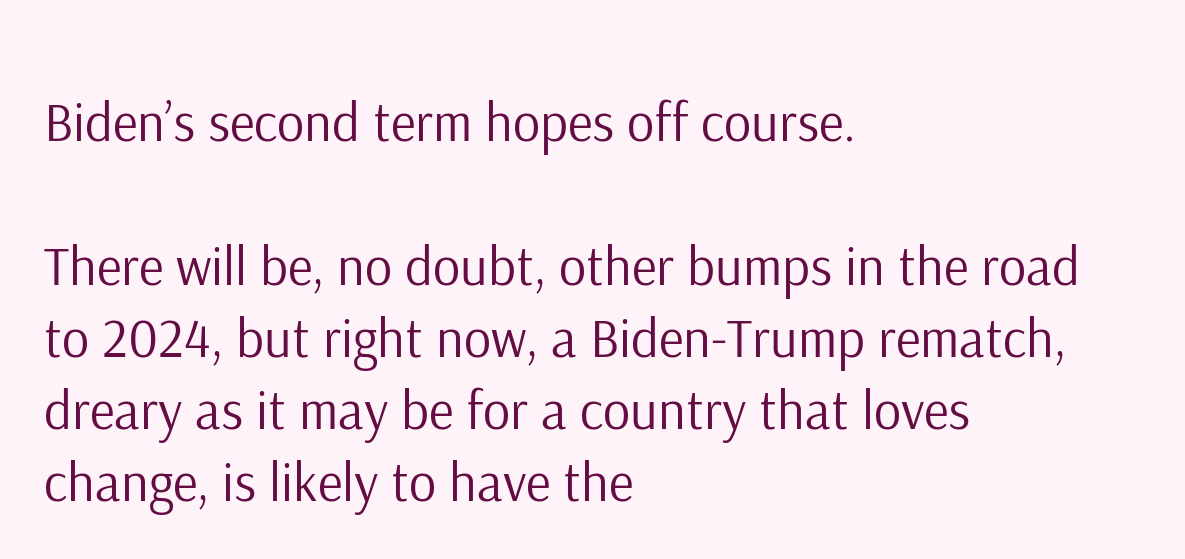Biden’s second term hopes off course.

There will be, no doubt, other bumps in the road to 2024, but right now, a Biden-Trump rematch, dreary as it may be for a country that loves change, is likely to have the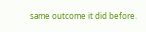same outcome it did before.